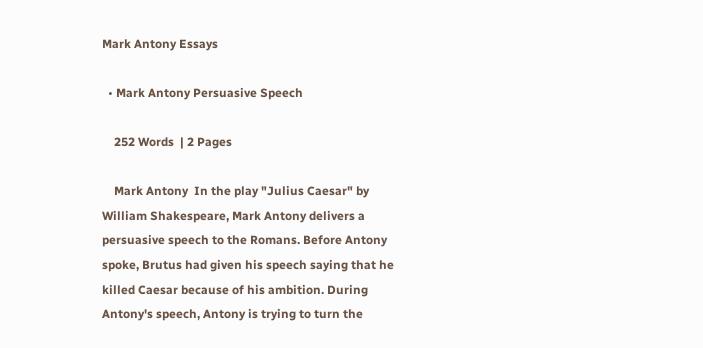Mark Antony Essays

  • Mark Antony Persuasive Speech

    252 Words  | 2 Pages

    Mark Antony  In the play "Julius Caesar" by William Shakespeare, Mark Antony delivers a persuasive speech to the Romans. Before Antony spoke, Brutus had given his speech saying that he killed Caesar because of his ambition. During Antony's speech, Antony is trying to turn the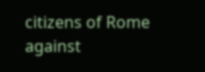citizens of Rome against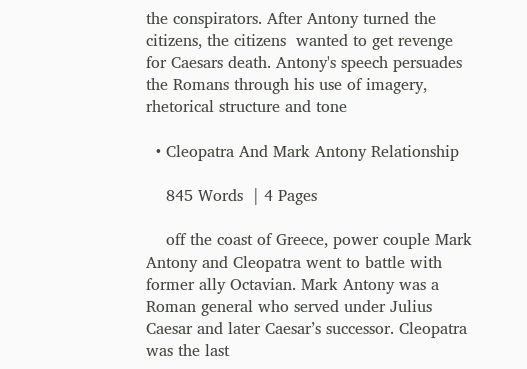the conspirators. After Antony turned the citizens, the citizens  wanted to get revenge for Caesars death. Antony's speech persuades the Romans through his use of imagery, rhetorical structure and tone

  • Cleopatra And Mark Antony Relationship

    845 Words  | 4 Pages

    off the coast of Greece, power couple Mark Antony and Cleopatra went to battle with former ally Octavian. Mark Antony was a Roman general who served under Julius Caesar and later Caesar’s successor. Cleopatra was the last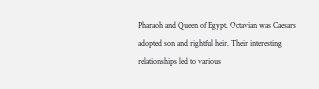Pharaoh and Queen of Egypt. Octavian was Caesars adopted son and rightful heir. Their interesting relationships led to various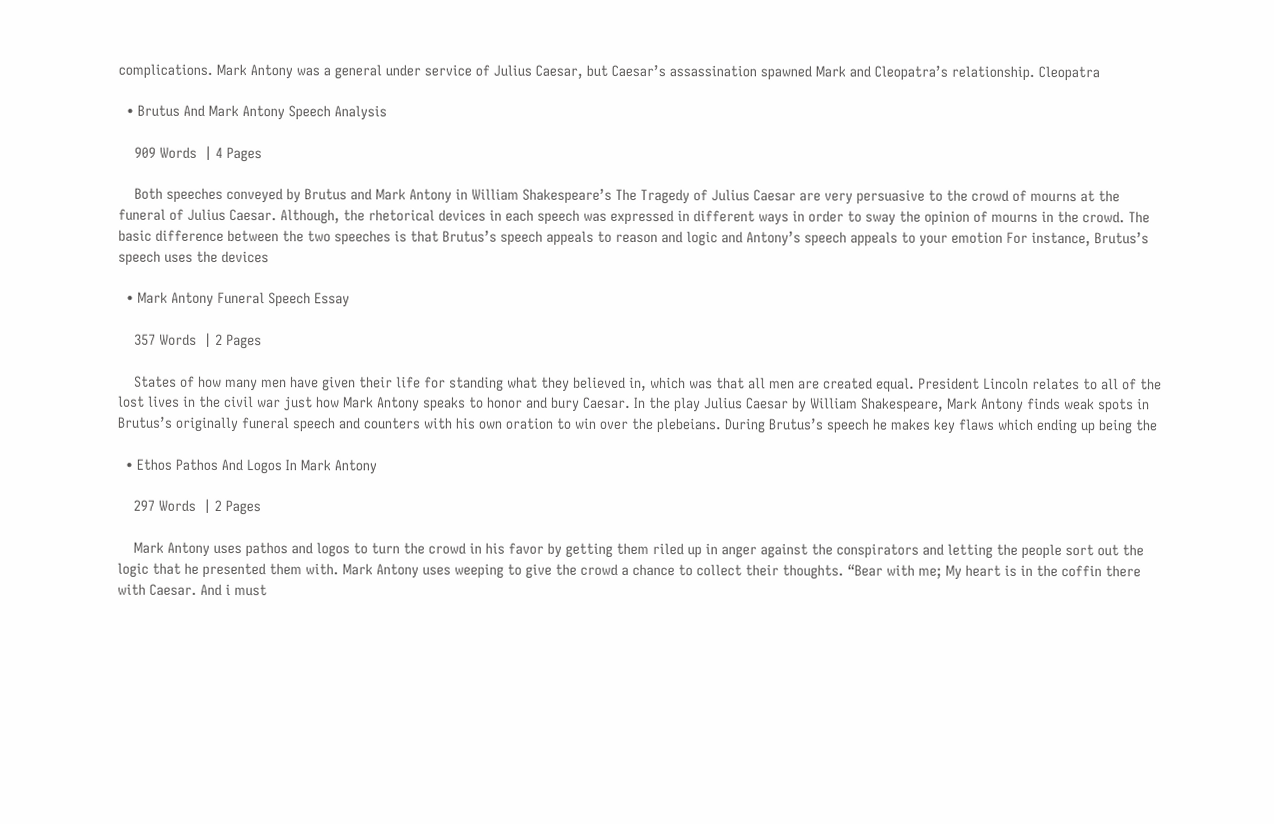complications. Mark Antony was a general under service of Julius Caesar, but Caesar’s assassination spawned Mark and Cleopatra’s relationship. Cleopatra

  • Brutus And Mark Antony Speech Analysis

    909 Words  | 4 Pages

    Both speeches conveyed by Brutus and Mark Antony in William Shakespeare’s The Tragedy of Julius Caesar are very persuasive to the crowd of mourns at the funeral of Julius Caesar. Although, the rhetorical devices in each speech was expressed in different ways in order to sway the opinion of mourns in the crowd. The basic difference between the two speeches is that Brutus’s speech appeals to reason and logic and Antony’s speech appeals to your emotion For instance, Brutus’s speech uses the devices

  • Mark Antony Funeral Speech Essay

    357 Words  | 2 Pages

    States of how many men have given their life for standing what they believed in, which was that all men are created equal. President Lincoln relates to all of the lost lives in the civil war just how Mark Antony speaks to honor and bury Caesar. In the play Julius Caesar by William Shakespeare, Mark Antony finds weak spots in Brutus’s originally funeral speech and counters with his own oration to win over the plebeians. During Brutus’s speech he makes key flaws which ending up being the

  • Ethos Pathos And Logos In Mark Antony

    297 Words  | 2 Pages

    Mark Antony uses pathos and logos to turn the crowd in his favor by getting them riled up in anger against the conspirators and letting the people sort out the logic that he presented them with. Mark Antony uses weeping to give the crowd a chance to collect their thoughts. “Bear with me; My heart is in the coffin there with Caesar. And i must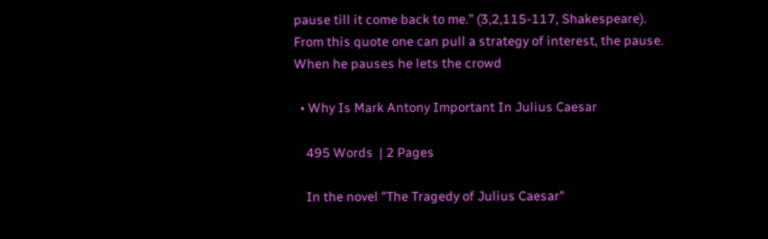pause till it come back to me.” (3,2,115-117, Shakespeare). From this quote one can pull a strategy of interest, the pause. When he pauses he lets the crowd

  • Why Is Mark Antony Important In Julius Caesar

    495 Words  | 2 Pages

    In the novel "The Tragedy of Julius Caesar"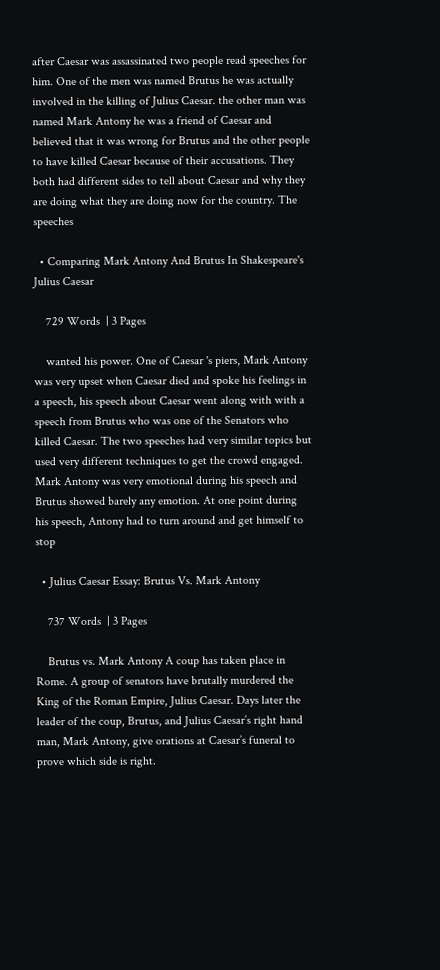after Caesar was assassinated two people read speeches for him. One of the men was named Brutus he was actually involved in the killing of Julius Caesar. the other man was named Mark Antony he was a friend of Caesar and believed that it was wrong for Brutus and the other people to have killed Caesar because of their accusations. They both had different sides to tell about Caesar and why they are doing what they are doing now for the country. The speeches

  • Comparing Mark Antony And Brutus In Shakespeare's Julius Caesar

    729 Words  | 3 Pages

    wanted his power. One of Caesar 's piers, Mark Antony was very upset when Caesar died and spoke his feelings in a speech, his speech about Caesar went along with with a speech from Brutus who was one of the Senators who killed Caesar. The two speeches had very similar topics but used very different techniques to get the crowd engaged. Mark Antony was very emotional during his speech and Brutus showed barely any emotion. At one point during his speech, Antony had to turn around and get himself to stop

  • Julius Caesar Essay: Brutus Vs. Mark Antony

    737 Words  | 3 Pages

    Brutus vs. Mark Antony A coup has taken place in Rome. A group of senators have brutally murdered the King of the Roman Empire, Julius Caesar. Days later the leader of the coup, Brutus, and Julius Caesar’s right hand man, Mark Antony, give orations at Caesar’s funeral to prove which side is right.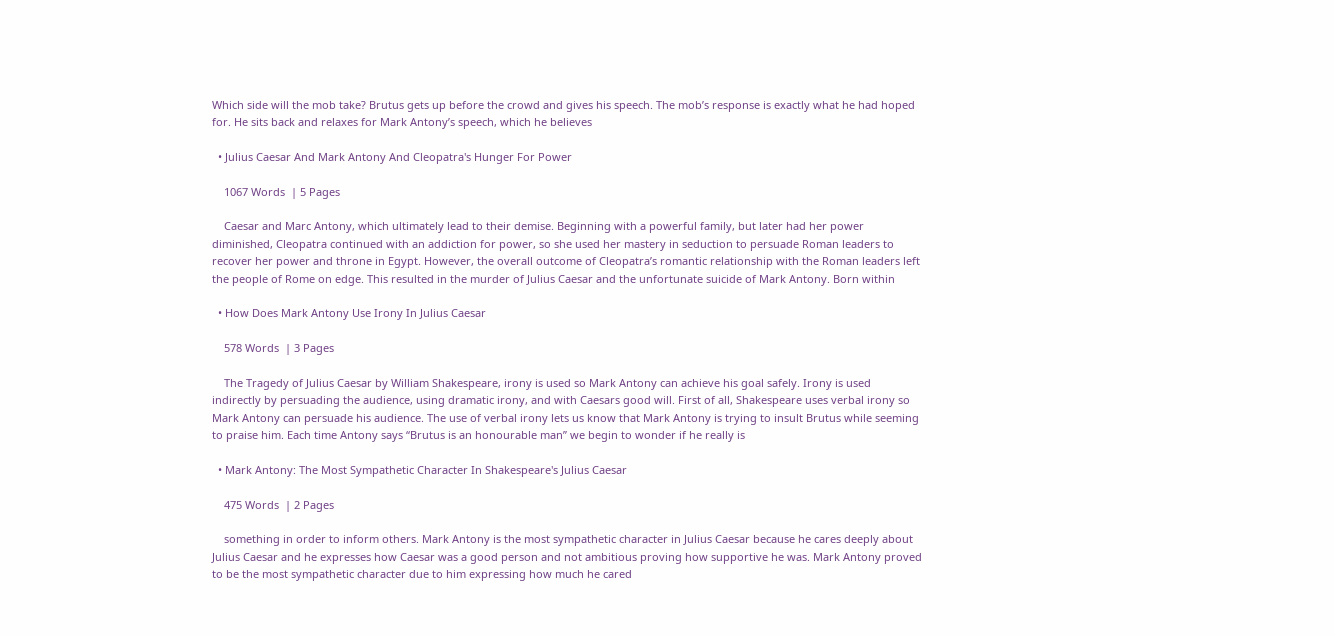Which side will the mob take? Brutus gets up before the crowd and gives his speech. The mob’s response is exactly what he had hoped for. He sits back and relaxes for Mark Antony’s speech, which he believes

  • Julius Caesar And Mark Antony And Cleopatra's Hunger For Power

    1067 Words  | 5 Pages

    Caesar and Marc Antony, which ultimately lead to their demise. Beginning with a powerful family, but later had her power diminished, Cleopatra continued with an addiction for power, so she used her mastery in seduction to persuade Roman leaders to recover her power and throne in Egypt. However, the overall outcome of Cleopatra’s romantic relationship with the Roman leaders left the people of Rome on edge. This resulted in the murder of Julius Caesar and the unfortunate suicide of Mark Antony. Born within

  • How Does Mark Antony Use Irony In Julius Caesar

    578 Words  | 3 Pages

    The Tragedy of Julius Caesar by William Shakespeare, irony is used so Mark Antony can achieve his goal safely. Irony is used indirectly by persuading the audience, using dramatic irony, and with Caesars good will. First of all, Shakespeare uses verbal irony so Mark Antony can persuade his audience. The use of verbal irony lets us know that Mark Antony is trying to insult Brutus while seeming to praise him. Each time Antony says “Brutus is an honourable man” we begin to wonder if he really is

  • Mark Antony: The Most Sympathetic Character In Shakespeare's Julius Caesar

    475 Words  | 2 Pages

    something in order to inform others. Mark Antony is the most sympathetic character in Julius Caesar because he cares deeply about Julius Caesar and he expresses how Caesar was a good person and not ambitious proving how supportive he was. Mark Antony proved to be the most sympathetic character due to him expressing how much he cared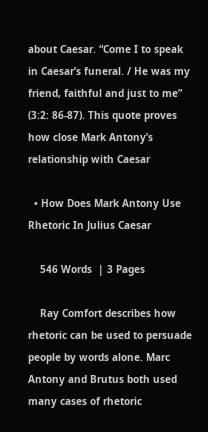about Caesar. “Come I to speak in Caesar’s funeral. / He was my friend, faithful and just to me” (3:2: 86-87). This quote proves how close Mark Antony’s relationship with Caesar

  • How Does Mark Antony Use Rhetoric In Julius Caesar

    546 Words  | 3 Pages

    Ray Comfort describes how rhetoric can be used to persuade people by words alone. Marc Antony and Brutus both used many cases of rhetoric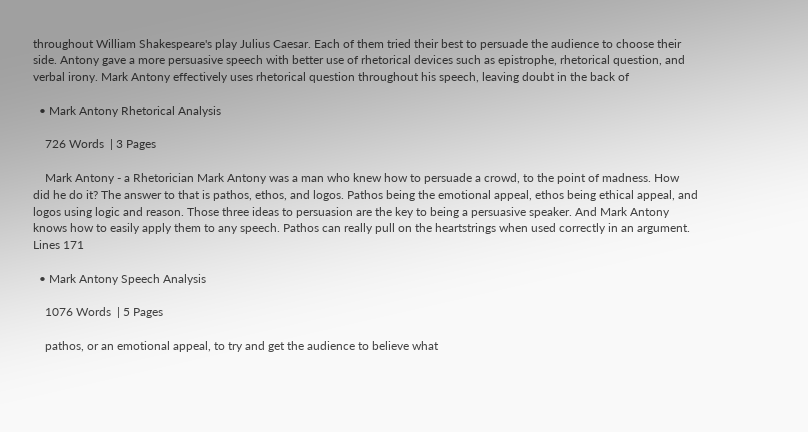throughout William Shakespeare's play Julius Caesar. Each of them tried their best to persuade the audience to choose their side. Antony gave a more persuasive speech with better use of rhetorical devices such as epistrophe, rhetorical question, and verbal irony. Mark Antony effectively uses rhetorical question throughout his speech, leaving doubt in the back of

  • Mark Antony Rhetorical Analysis

    726 Words  | 3 Pages

    Mark Antony - a Rhetorician Mark Antony was a man who knew how to persuade a crowd, to the point of madness. How did he do it? The answer to that is pathos, ethos, and logos. Pathos being the emotional appeal, ethos being ethical appeal, and logos using logic and reason. Those three ideas to persuasion are the key to being a persuasive speaker. And Mark Antony knows how to easily apply them to any speech. Pathos can really pull on the heartstrings when used correctly in an argument. Lines 171

  • Mark Antony Speech Analysis

    1076 Words  | 5 Pages

    pathos, or an emotional appeal, to try and get the audience to believe what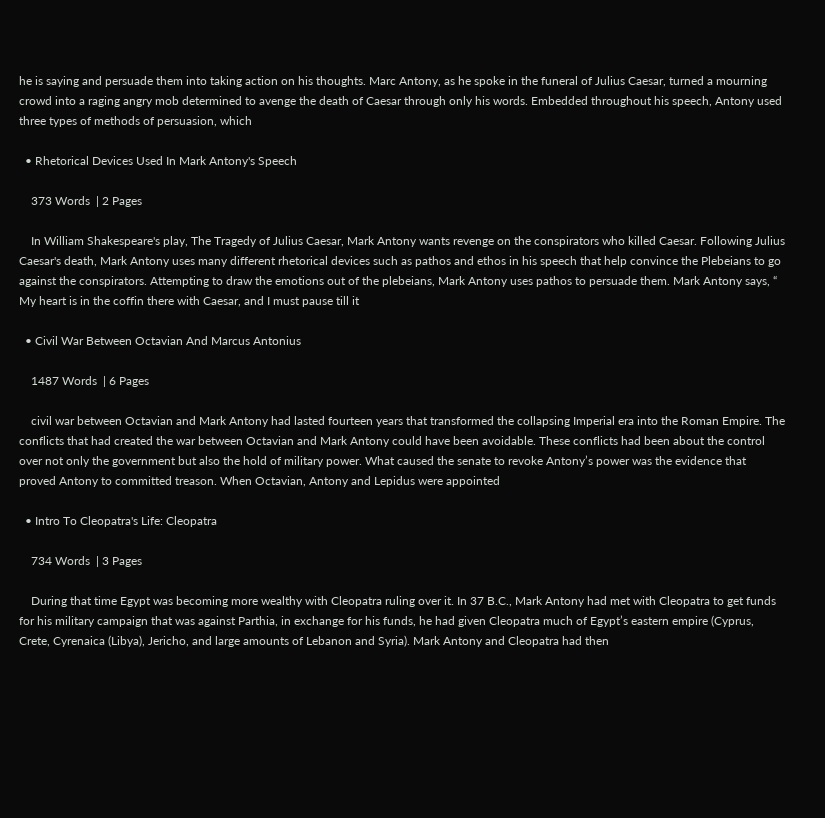he is saying and persuade them into taking action on his thoughts. Marc Antony, as he spoke in the funeral of Julius Caesar, turned a mourning crowd into a raging angry mob determined to avenge the death of Caesar through only his words. Embedded throughout his speech, Antony used three types of methods of persuasion, which

  • Rhetorical Devices Used In Mark Antony's Speech

    373 Words  | 2 Pages

    In William Shakespeare's play, The Tragedy of Julius Caesar, Mark Antony wants revenge on the conspirators who killed Caesar. Following Julius Caesar's death, Mark Antony uses many different rhetorical devices such as pathos and ethos in his speech that help convince the Plebeians to go against the conspirators. Attempting to draw the emotions out of the plebeians, Mark Antony uses pathos to persuade them. Mark Antony says, “ My heart is in the coffin there with Caesar, and I must pause till it

  • Civil War Between Octavian And Marcus Antonius

    1487 Words  | 6 Pages

    civil war between Octavian and Mark Antony had lasted fourteen years that transformed the collapsing Imperial era into the Roman Empire. The conflicts that had created the war between Octavian and Mark Antony could have been avoidable. These conflicts had been about the control over not only the government but also the hold of military power. What caused the senate to revoke Antony’s power was the evidence that proved Antony to committed treason. When Octavian, Antony and Lepidus were appointed

  • Intro To Cleopatra's Life: Cleopatra

    734 Words  | 3 Pages

    During that time Egypt was becoming more wealthy with Cleopatra ruling over it. In 37 B.C., Mark Antony had met with Cleopatra to get funds for his military campaign that was against Parthia, in exchange for his funds, he had given Cleopatra much of Egypt’s eastern empire (Cyprus, Crete, Cyrenaica (Libya), Jericho, and large amounts of Lebanon and Syria). Mark Antony and Cleopatra had then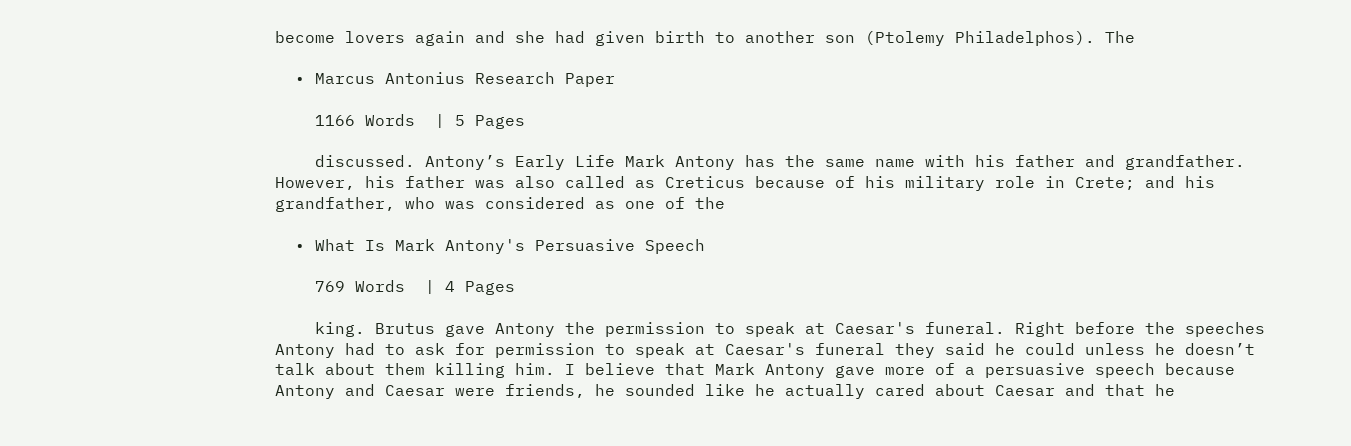become lovers again and she had given birth to another son (Ptolemy Philadelphos). The

  • Marcus Antonius Research Paper

    1166 Words  | 5 Pages

    discussed. Antony’s Early Life Mark Antony has the same name with his father and grandfather. However, his father was also called as Creticus because of his military role in Crete; and his grandfather, who was considered as one of the

  • What Is Mark Antony's Persuasive Speech

    769 Words  | 4 Pages

    king. Brutus gave Antony the permission to speak at Caesar's funeral. Right before the speeches Antony had to ask for permission to speak at Caesar's funeral they said he could unless he doesn’t talk about them killing him. I believe that Mark Antony gave more of a persuasive speech because Antony and Caesar were friends, he sounded like he actually cared about Caesar and that he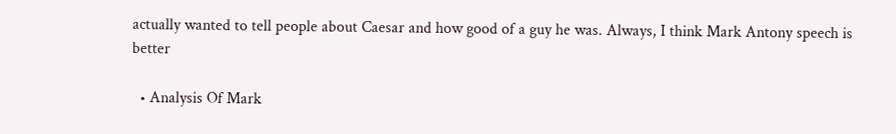actually wanted to tell people about Caesar and how good of a guy he was. Always, I think Mark Antony speech is better

  • Analysis Of Mark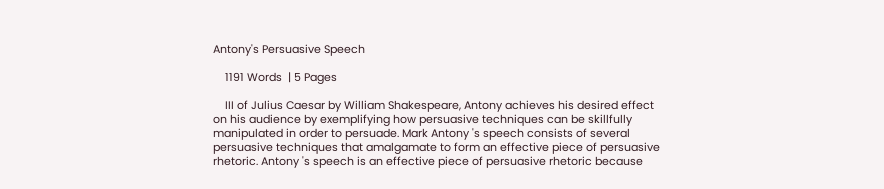Antony's Persuasive Speech

    1191 Words  | 5 Pages

    III of Julius Caesar by William Shakespeare, Antony achieves his desired effect on his audience by exemplifying how persuasive techniques can be skillfully manipulated in order to persuade. Mark Antony 's speech consists of several persuasive techniques that amalgamate to form an effective piece of persuasive rhetoric. Antony 's speech is an effective piece of persuasive rhetoric because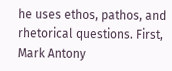he uses ethos, pathos, and rhetorical questions. First, Mark Antony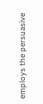employs the persuasive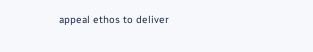appeal ethos to deliver